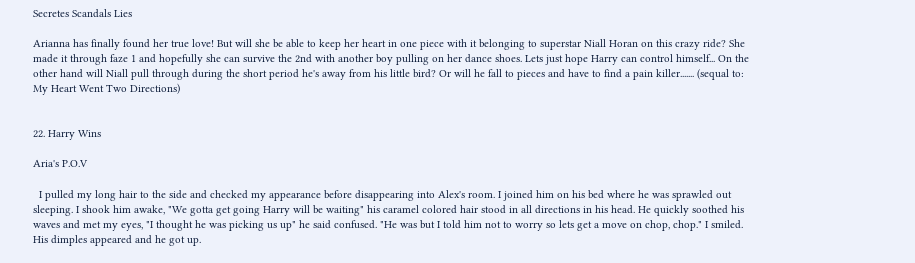Secretes Scandals Lies

Arianna has finally found her true love! But will she be able to keep her heart in one piece with it belonging to superstar Niall Horan on this crazy ride? She made it through faze 1 and hopefully she can survive the 2nd with another boy pulling on her dance shoes. Lets just hope Harry can control himself... On the other hand will Niall pull through during the short period he's away from his little bird? Or will he fall to pieces and have to find a pain killer....... (sequal to: My Heart Went Two Directions)


22. Harry Wins

Aria's P.O.V

  I pulled my long hair to the side and checked my appearance before disappearing into Alex's room. I joined him on his bed where he was sprawled out sleeping. I shook him awake, "We gotta get going Harry will be waiting" his caramel colored hair stood in all directions in his head. He quickly soothed his waves and met my eyes, "I thought he was picking us up" he said confused. "He was but I told him not to worry so lets get a move on chop, chop." I smiled. His dimples appeared and he got up.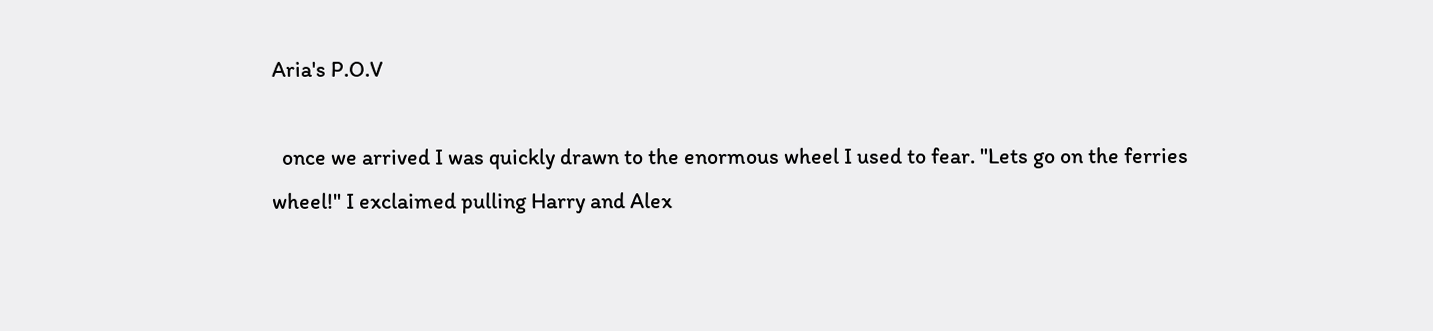Aria's P.O.V

  once we arrived I was quickly drawn to the enormous wheel I used to fear. "Lets go on the ferries wheel!" I exclaimed pulling Harry and Alex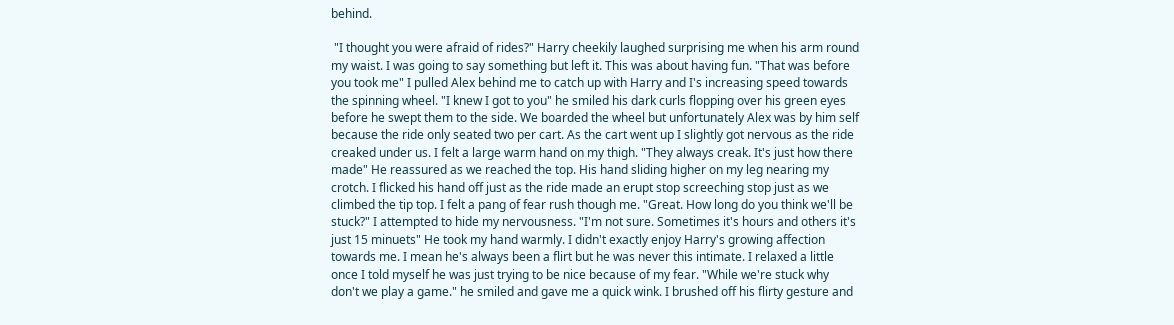behind.

 "I thought you were afraid of rides?" Harry cheekily laughed surprising me when his arm round my waist. I was going to say something but left it. This was about having fun. "That was before you took me" I pulled Alex behind me to catch up with Harry and I's increasing speed towards the spinning wheel. "I knew I got to you" he smiled his dark curls flopping over his green eyes before he swept them to the side. We boarded the wheel but unfortunately Alex was by him self because the ride only seated two per cart. As the cart went up I slightly got nervous as the ride creaked under us. I felt a large warm hand on my thigh. "They always creak. It's just how there made" He reassured as we reached the top. His hand sliding higher on my leg nearing my crotch. I flicked his hand off just as the ride made an erupt stop screeching stop just as we climbed the tip top. I felt a pang of fear rush though me. "Great. How long do you think we'll be stuck?" I attempted to hide my nervousness. "I'm not sure. Sometimes it's hours and others it's just 15 minuets" He took my hand warmly. I didn't exactly enjoy Harry's growing affection towards me. I mean he's always been a flirt but he was never this intimate. I relaxed a little once I told myself he was just trying to be nice because of my fear. "While we're stuck why don't we play a game." he smiled and gave me a quick wink. I brushed off his flirty gesture and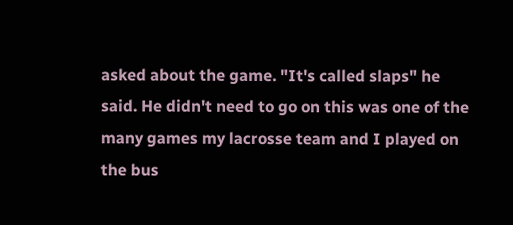asked about the game. "It's called slaps" he said. He didn't need to go on this was one of the many games my lacrosse team and I played on the bus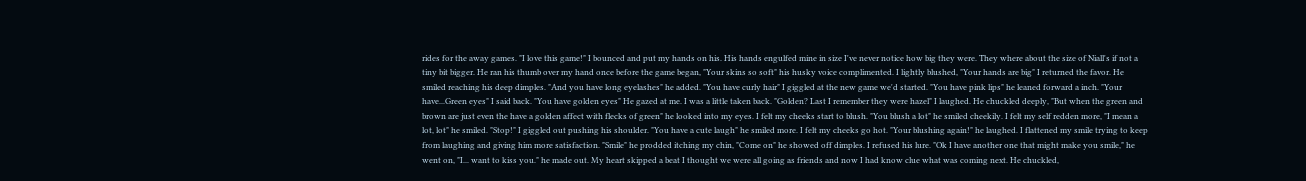rides for the away games. "I love this game!" I bounced and put my hands on his. His hands engulfed mine in size I've never notice how big they were. They where about the size of Niall's if not a tiny bit bigger. He ran his thumb over my hand once before the game began, "Your skins so soft" his husky voice complimented. I lightly blushed, "Your hands are big" I returned the favor. He smiled reaching his deep dimples. "And you have long eyelashes" he added. "You have curly hair" I giggled at the new game we'd started. "You have pink lips" he leaned forward a inch. "Your have...Green eyes" I said back. "You have golden eyes" He gazed at me. I was a little taken back. "Golden? Last I remember they were hazel" I laughed. He chuckled deeply, "But when the green and brown are just even the have a golden affect with flecks of green" he looked into my eyes. I felt my cheeks start to blush. "You blush a lot" he smiled cheekily. I felt my self redden more, "I mean a lot, lot" he smiled. "Stop!" I giggled out pushing his shoulder. "You have a cute laugh" he smiled more. I felt my cheeks go hot. "Your blushing again!" he laughed. I flattened my smile trying to keep from laughing and giving him more satisfaction. "Smile" he prodded itching my chin, "Come on" he showed off dimples. I refused his lure. "Ok I have another one that might make you smile," he went on, "I... want to kiss you." he made out. My heart skipped a beat I thought we were all going as friends and now I had know clue what was coming next. He chuckled,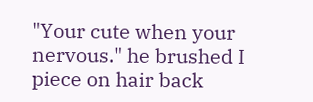"Your cute when your nervous." he brushed I piece on hair back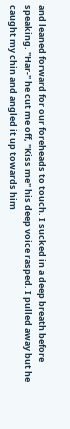and leaned forward for our foreheads to touch. I sucked in a deep breath before speaking. "Har-" he cut me off, "Kiss me" his deep voice rasped. I pulled away but he caught my chin and angled it up towards him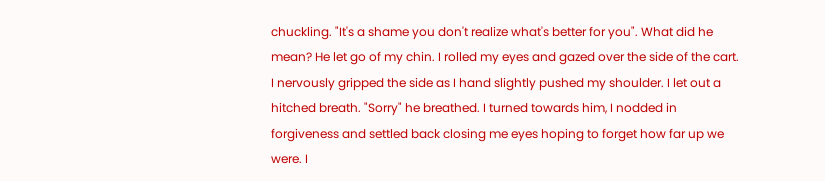chuckling. "It's a shame you don't realize what's better for you". What did he mean? He let go of my chin. I rolled my eyes and gazed over the side of the cart. I nervously gripped the side as I hand slightly pushed my shoulder. I let out a hitched breath. "Sorry" he breathed. I turned towards him, I nodded in forgiveness and settled back closing me eyes hoping to forget how far up we were. I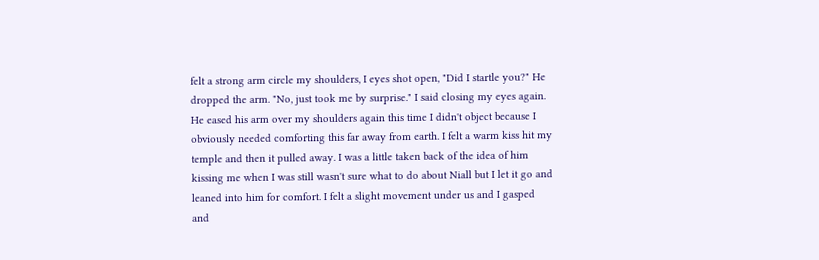felt a strong arm circle my shoulders, I eyes shot open, "Did I startle you?" He dropped the arm. "No, just took me by surprise." I said closing my eyes again. He eased his arm over my shoulders again this time I didn't object because I obviously needed comforting this far away from earth. I felt a warm kiss hit my temple and then it pulled away. I was a little taken back of the idea of him kissing me when I was still wasn't sure what to do about Niall but I let it go and leaned into him for comfort. I felt a slight movement under us and I gasped and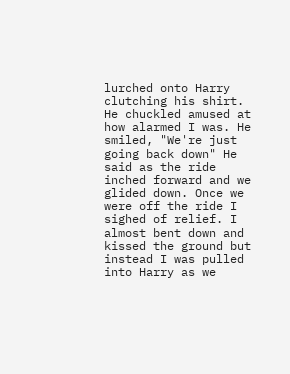lurched onto Harry clutching his shirt. He chuckled amused at how alarmed I was. He smiled, "We're just going back down" He said as the ride inched forward and we glided down. Once we were off the ride I sighed of relief. I almost bent down and kissed the ground but instead I was pulled into Harry as we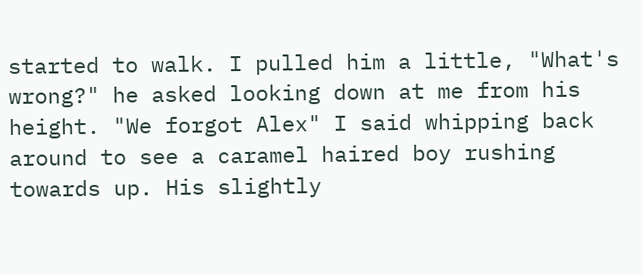started to walk. I pulled him a little, "What's wrong?" he asked looking down at me from his height. "We forgot Alex" I said whipping back around to see a caramel haired boy rushing towards up. His slightly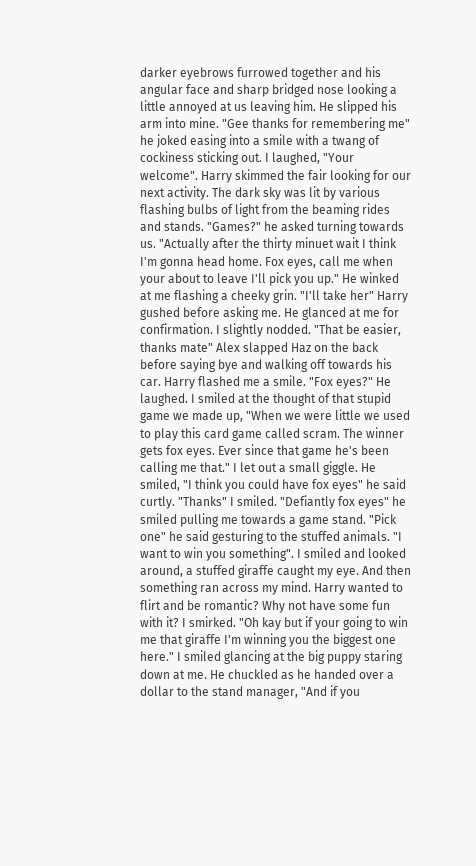darker eyebrows furrowed together and his angular face and sharp bridged nose looking a little annoyed at us leaving him. He slipped his arm into mine. "Gee thanks for remembering me" he joked easing into a smile with a twang of cockiness sticking out. I laughed, "Your welcome". Harry skimmed the fair looking for our next activity. The dark sky was lit by various flashing bulbs of light from the beaming rides and stands. "Games?" he asked turning towards us. "Actually after the thirty minuet wait I think I'm gonna head home. Fox eyes, call me when your about to leave I'll pick you up." He winked at me flashing a cheeky grin. "I'll take her" Harry gushed before asking me. He glanced at me for confirmation. I slightly nodded. "That be easier, thanks mate" Alex slapped Haz on the back before saying bye and walking off towards his car. Harry flashed me a smile. "Fox eyes?" He laughed. I smiled at the thought of that stupid game we made up, "When we were little we used to play this card game called scram. The winner gets fox eyes. Ever since that game he's been calling me that." I let out a small giggle. He smiled, "I think you could have fox eyes" he said curtly. "Thanks" I smiled. "Defiantly fox eyes" he smiled pulling me towards a game stand. "Pick one" he said gesturing to the stuffed animals. "I want to win you something". I smiled and looked around, a stuffed giraffe caught my eye. And then something ran across my mind. Harry wanted to flirt and be romantic? Why not have some fun with it? I smirked. "Oh kay but if your going to win me that giraffe I'm winning you the biggest one here." I smiled glancing at the big puppy staring down at me. He chuckled as he handed over a dollar to the stand manager, "And if you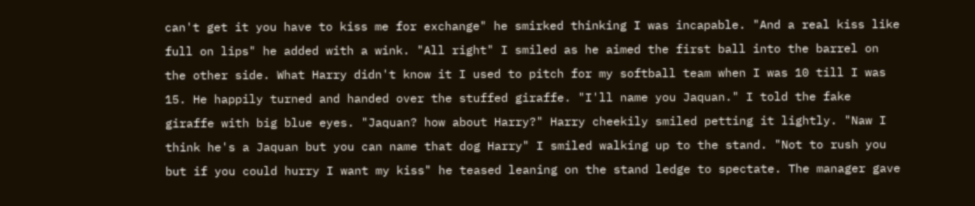can't get it you have to kiss me for exchange" he smirked thinking I was incapable. "And a real kiss like full on lips" he added with a wink. "All right" I smiled as he aimed the first ball into the barrel on the other side. What Harry didn't know it I used to pitch for my softball team when I was 10 till I was 15. He happily turned and handed over the stuffed giraffe. "I'll name you Jaquan." I told the fake giraffe with big blue eyes. "Jaquan? how about Harry?" Harry cheekily smiled petting it lightly. "Naw I think he's a Jaquan but you can name that dog Harry" I smiled walking up to the stand. "Not to rush you but if you could hurry I want my kiss" he teased leaning on the stand ledge to spectate. The manager gave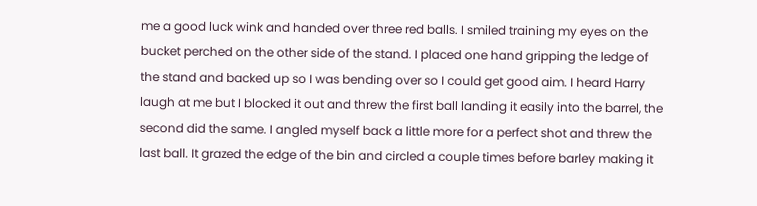me a good luck wink and handed over three red balls. I smiled training my eyes on the bucket perched on the other side of the stand. I placed one hand gripping the ledge of the stand and backed up so I was bending over so I could get good aim. I heard Harry laugh at me but I blocked it out and threw the first ball landing it easily into the barrel, the second did the same. I angled myself back a little more for a perfect shot and threw the last ball. It grazed the edge of the bin and circled a couple times before barley making it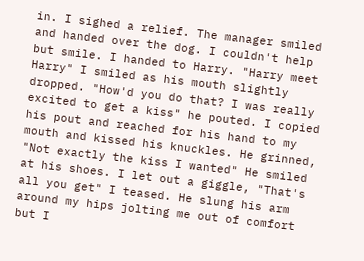in. I sighed a relief. The manager smiled and handed over the dog. I couldn't help but smile. I handed to Harry. "Harry meet Harry" I smiled as his mouth slightly dropped. "How'd you do that? I was really excited to get a kiss" he pouted. I copied his pout and reached for his hand to my mouth and kissed his knuckles. He grinned, "Not exactly the kiss I wanted" He smiled at his shoes. I let out a giggle, "That's all you get" I teased. He slung his arm around my hips jolting me out of comfort but I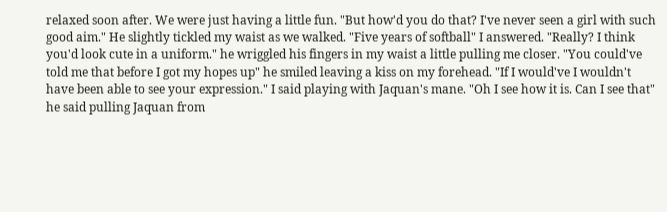relaxed soon after. We were just having a little fun. "But how'd you do that? I've never seen a girl with such good aim." He slightly tickled my waist as we walked. "Five years of softball" I answered. "Really? I think you'd look cute in a uniform." he wriggled his fingers in my waist a little pulling me closer. "You could've told me that before I got my hopes up" he smiled leaving a kiss on my forehead. "If I would've I wouldn't have been able to see your expression." I said playing with Jaquan's mane. "Oh I see how it is. Can I see that" he said pulling Jaquan from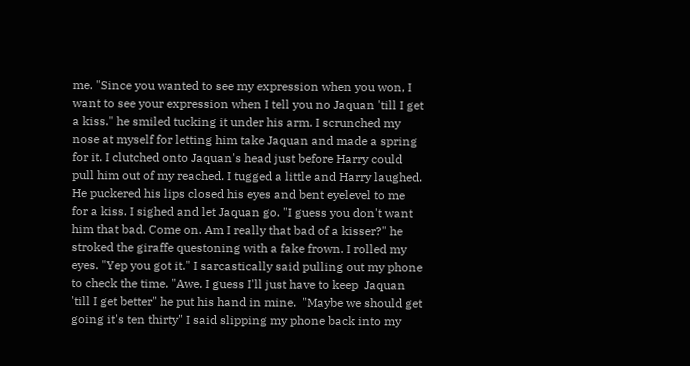me. "Since you wanted to see my expression when you won, I want to see your expression when I tell you no Jaquan 'till I get a kiss." he smiled tucking it under his arm. I scrunched my nose at myself for letting him take Jaquan and made a spring for it. I clutched onto Jaquan's head just before Harry could pull him out of my reached. I tugged a little and Harry laughed. He puckered his lips closed his eyes and bent eyelevel to me for a kiss. I sighed and let Jaquan go. "I guess you don't want him that bad. Come on. Am I really that bad of a kisser?" he stroked the giraffe questoning with a fake frown. I rolled my eyes. "Yep you got it." I sarcastically said pulling out my phone to check the time. "Awe. I guess I'll just have to keep  Jaquan 'till I get better" he put his hand in mine.  "Maybe we should get going it's ten thirty" I said slipping my phone back into my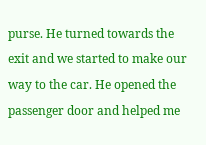purse. He turned towards the exit and we started to make our way to the car. He opened the passenger door and helped me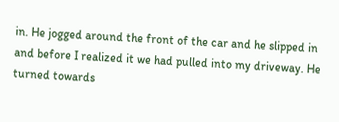in. He jogged around the front of the car and he slipped in and before I realized it we had pulled into my driveway. He turned towards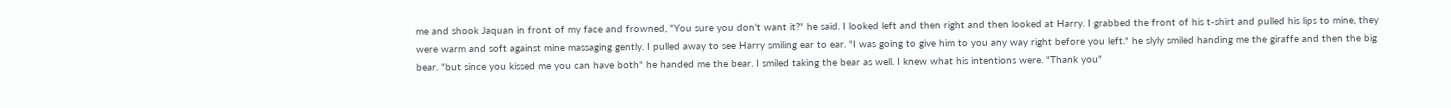me and shook Jaquan in front of my face and frowned, "You sure you don't want it?" he said. I looked left and then right and then looked at Harry. I grabbed the front of his t-shirt and pulled his lips to mine, they were warm and soft against mine massaging gently. I pulled away to see Harry smiling ear to ear. "I was going to give him to you any way right before you left." he slyly smiled handing me the giraffe and then the big bear. "but since you kissed me you can have both" he handed me the bear. I smiled taking the bear as well. I knew what his intentions were. "Thank you"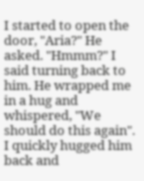I started to open the door, "Aria?" He asked. "Hmmm?" I said turning back to him. He wrapped me in a hug and whispered, "We should do this again". I quickly hugged him back and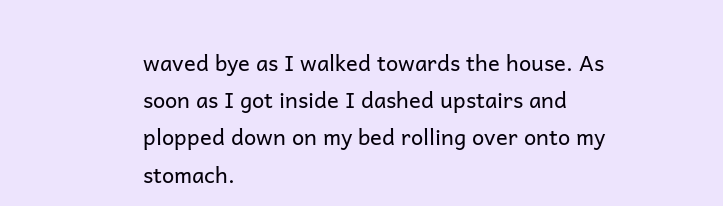waved bye as I walked towards the house. As soon as I got inside I dashed upstairs and plopped down on my bed rolling over onto my stomach.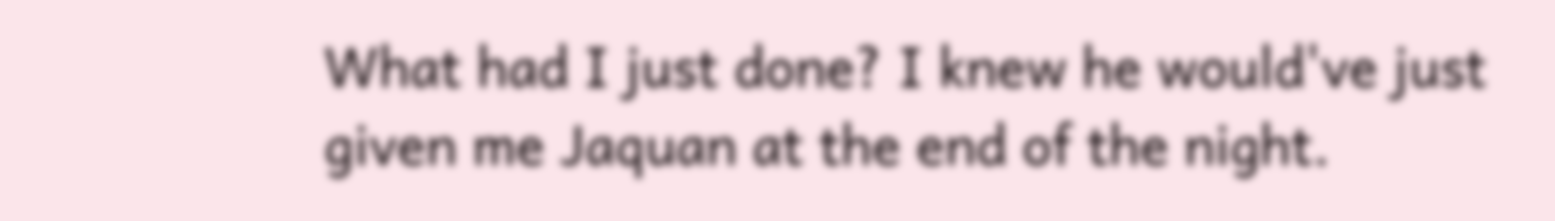What had I just done? I knew he would've just given me Jaquan at the end of the night.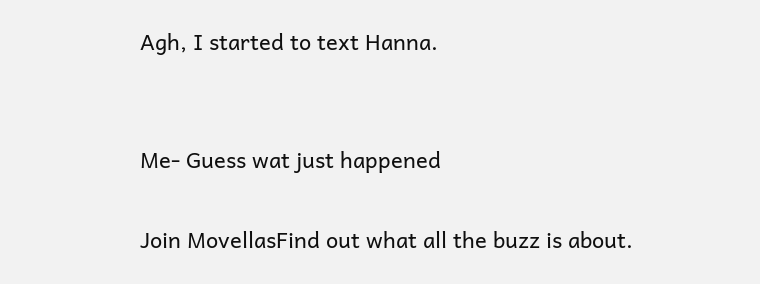Agh, I started to text Hanna.


Me- Guess wat just happened

Join MovellasFind out what all the buzz is about.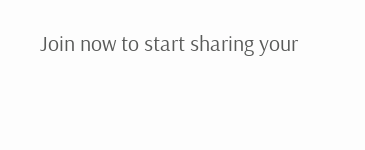Join now to start sharing your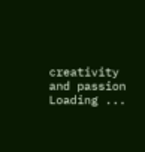creativity and passion
Loading ...